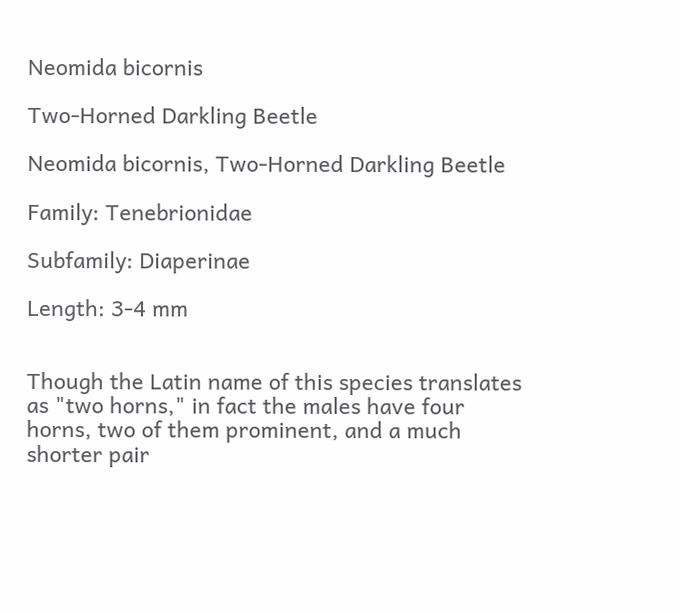Neomida bicornis

Two-Horned Darkling Beetle

Neomida bicornis, Two-Horned Darkling Beetle

Family: Tenebrionidae

Subfamily: Diaperinae

Length: 3-4 mm


Though the Latin name of this species translates as "two horns," in fact the males have four horns, two of them prominent, and a much shorter pair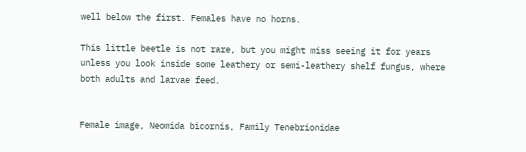well below the first. Females have no horns.

This little beetle is not rare, but you might miss seeing it for years unless you look inside some leathery or semi-leathery shelf fungus, where both adults and larvae feed.


Female image, Neomida bicornis, Family Tenebrionidae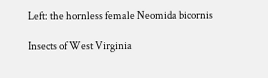Left: the hornless female Neomida bicornis

Insects of West Virginia